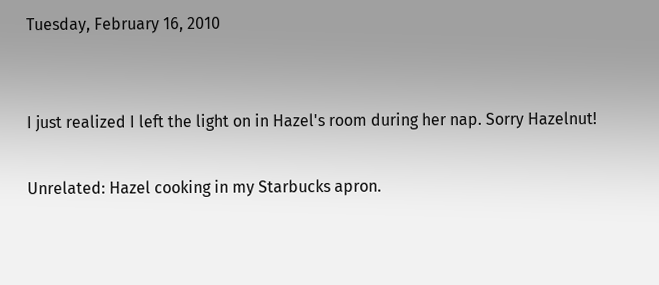Tuesday, February 16, 2010


I just realized I left the light on in Hazel's room during her nap. Sorry Hazelnut!

Unrelated: Hazel cooking in my Starbucks apron.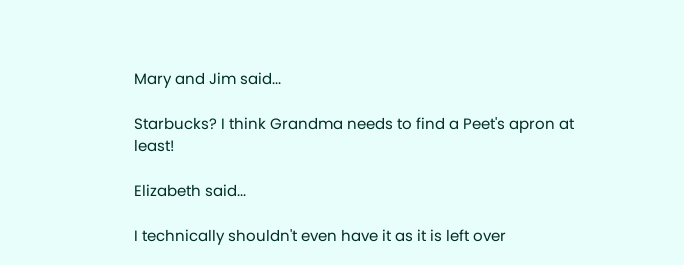Mary and Jim said...

Starbucks? I think Grandma needs to find a Peet's apron at least!

Elizabeth said...

I technically shouldn't even have it as it is left over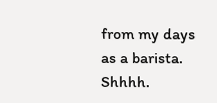from my days as a barista. Shhhh.